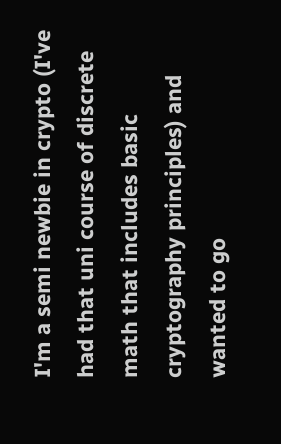I'm a semi newbie in crypto (I've had that uni course of discrete math that includes basic cryptography principles) and wanted to go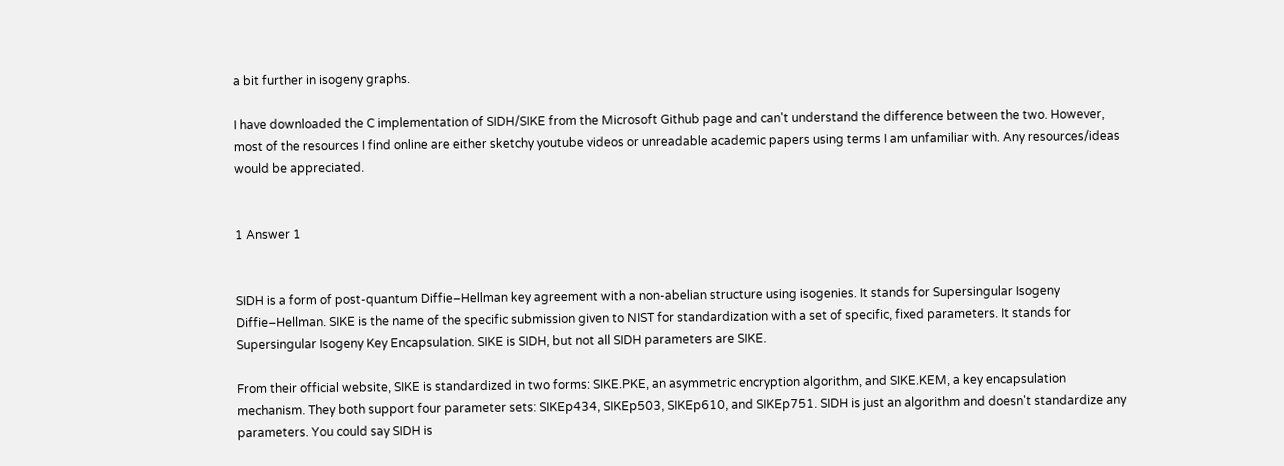a bit further in isogeny graphs.

I have downloaded the C implementation of SIDH/SIKE from the Microsoft Github page and can't understand the difference between the two. However, most of the resources I find online are either sketchy youtube videos or unreadable academic papers using terms I am unfamiliar with. Any resources/ideas would be appreciated.


1 Answer 1


SIDH is a form of post-quantum Diffie–Hellman key agreement with a non-abelian structure using isogenies. It stands for Supersingular Isogeny Diffie–Hellman. SIKE is the name of the specific submission given to NIST for standardization with a set of specific, fixed parameters. It stands for Supersingular Isogeny Key Encapsulation. SIKE is SIDH, but not all SIDH parameters are SIKE.

From their official website, SIKE is standardized in two forms: SIKE.PKE, an asymmetric encryption algorithm, and SIKE.KEM, a key encapsulation mechanism. They both support four parameter sets: SIKEp434, SIKEp503, SIKEp610, and SIKEp751. SIDH is just an algorithm and doesn't standardize any parameters. You could say SIDH is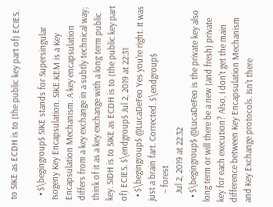to SIKE as ECDH is to (the public key part of) ECIES.

  • $\begingroup$ SIKE stands for Supersingular Isogeny Key Encapsulation. SIKE.KEM is a Key Encapsulation Mechanism. A key encapsulation differs from a key exchange in a subtly technical way; think of it as a key exchange with a long term public key. SIDH is to SIKE as ECDH is to (the public key part of) ECIES. $\endgroup$ Jul 2, 2019 at 22:31
  • $\begingroup$ @LucaDeFeo Yes you're right. It was just a brain fart. Corrected. $\endgroup$
    – forest
    Jul 2, 2019 at 22:32
  • $\begingroup$ @LucaDeFeo is the private key also long term or will there be a new (and fresh) private key for each execution? Also, I don't get the main difference between Key Encapsulation Mechanism and Key Exchange protocols. Isn't there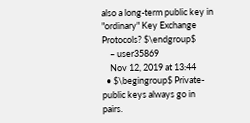also a long-term public key in "ordinary" Key Exchange Protocols? $\endgroup$
    – user35869
    Nov 12, 2019 at 13:44
  • $\begingroup$ Private-public keys always go in pairs.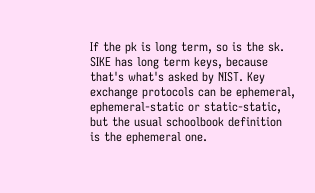If the pk is long term, so is the sk. SIKE has long term keys, because that's what's asked by NIST. Key exchange protocols can be ephemeral, ephemeral-static or static-static, but the usual schoolbook definition is the ephemeral one.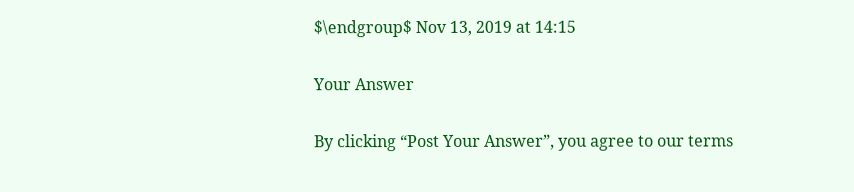$\endgroup$ Nov 13, 2019 at 14:15

Your Answer

By clicking “Post Your Answer”, you agree to our terms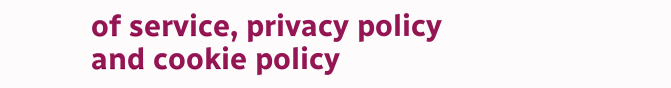of service, privacy policy and cookie policy